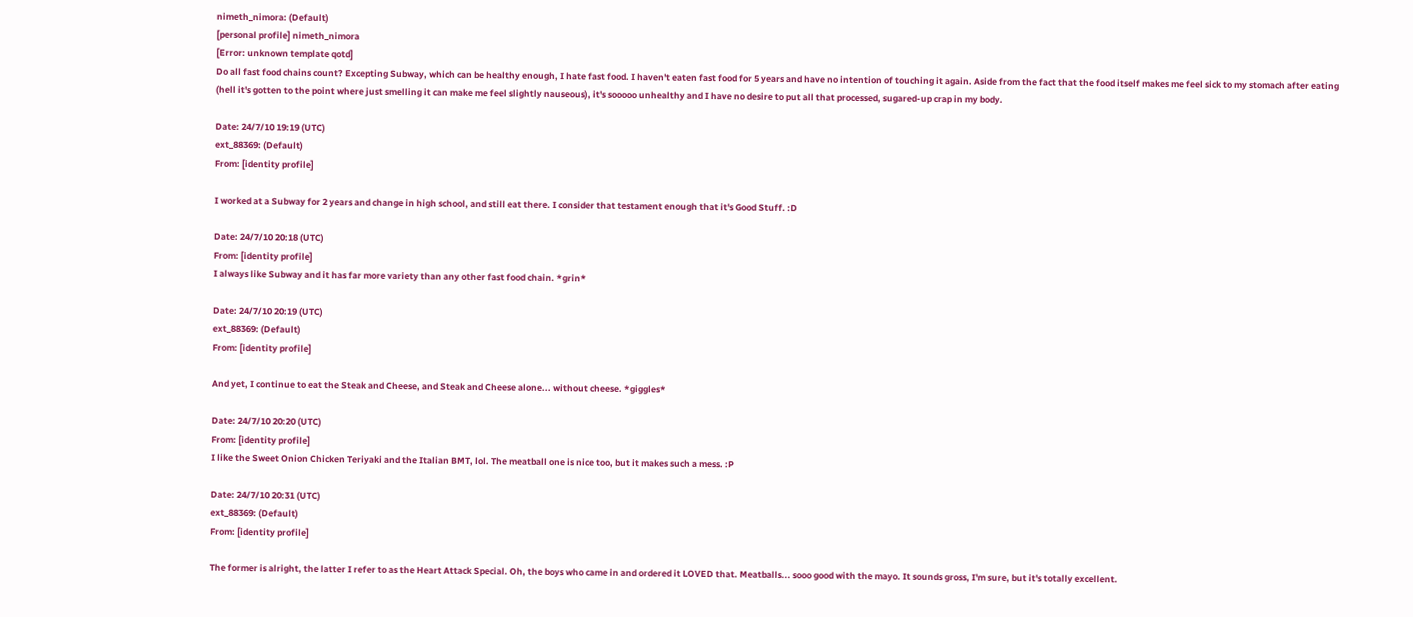nimeth_nimora: (Default)
[personal profile] nimeth_nimora
[Error: unknown template qotd]
Do all fast food chains count? Excepting Subway, which can be healthy enough, I hate fast food. I haven't eaten fast food for 5 years and have no intention of touching it again. Aside from the fact that the food itself makes me feel sick to my stomach after eating (hell it's gotten to the point where just smelling it can make me feel slightly nauseous), it's sooooo unhealthy and I have no desire to put all that processed, sugared-up crap in my body.

Date: 24/7/10 19:19 (UTC)
ext_88369: (Default)
From: [identity profile]

I worked at a Subway for 2 years and change in high school, and still eat there. I consider that testament enough that it's Good Stuff. :D

Date: 24/7/10 20:18 (UTC)
From: [identity profile]
I always like Subway and it has far more variety than any other fast food chain. *grin*

Date: 24/7/10 20:19 (UTC)
ext_88369: (Default)
From: [identity profile]

And yet, I continue to eat the Steak and Cheese, and Steak and Cheese alone... without cheese. *giggles*

Date: 24/7/10 20:20 (UTC)
From: [identity profile]
I like the Sweet Onion Chicken Teriyaki and the Italian BMT, lol. The meatball one is nice too, but it makes such a mess. :P

Date: 24/7/10 20:31 (UTC)
ext_88369: (Default)
From: [identity profile]

The former is alright, the latter I refer to as the Heart Attack Special. Oh, the boys who came in and ordered it LOVED that. Meatballs... sooo good with the mayo. It sounds gross, I'm sure, but it's totally excellent.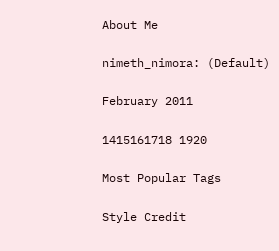About Me

nimeth_nimora: (Default)

February 2011

1415161718 1920

Most Popular Tags

Style Credit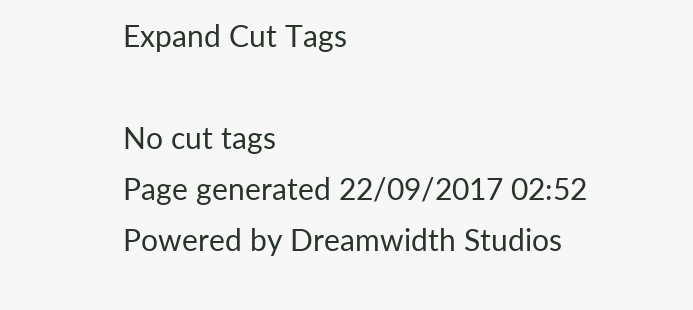Expand Cut Tags

No cut tags
Page generated 22/09/2017 02:52
Powered by Dreamwidth Studios